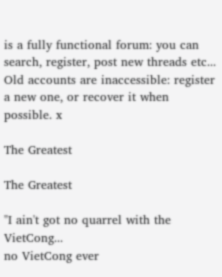is a fully functional forum: you can search, register, post new threads etc...
Old accounts are inaccessible: register a new one, or recover it when possible. x

The Greatest

The Greatest

"I ain't got no quarrel with the VietCong...
no VietCong ever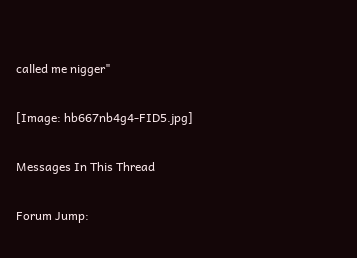called me nigger"

[Image: hb667nb4g4-FID5.jpg]

Messages In This Thread

Forum Jump: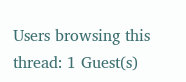Users browsing this thread: 1 Guest(s)